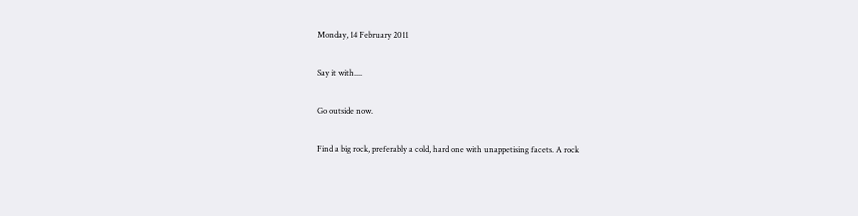Monday, 14 February 2011

Say it with....

Go outside now.

Find a big rock, preferably a cold, hard one with unappetising facets. A rock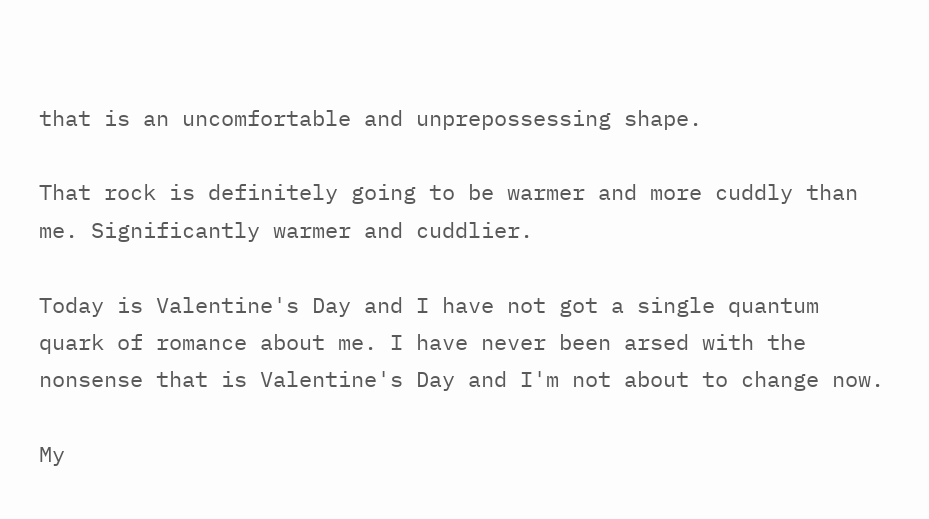that is an uncomfortable and unprepossessing shape.

That rock is definitely going to be warmer and more cuddly than me. Significantly warmer and cuddlier.

Today is Valentine's Day and I have not got a single quantum quark of romance about me. I have never been arsed with the nonsense that is Valentine's Day and I'm not about to change now.

My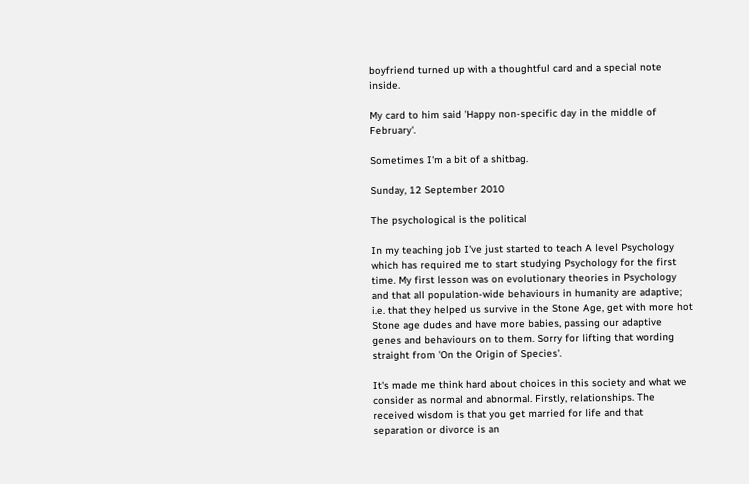boyfriend turned up with a thoughtful card and a special note inside.

My card to him said 'Happy non-specific day in the middle of February'.

Sometimes I'm a bit of a shitbag.

Sunday, 12 September 2010

The psychological is the political

In my teaching job I've just started to teach A level Psychology which has required me to start studying Psychology for the first time. My first lesson was on evolutionary theories in Psychology and that all population-wide behaviours in humanity are adaptive; i.e. that they helped us survive in the Stone Age, get with more hot Stone age dudes and have more babies, passing our adaptive genes and behaviours on to them. Sorry for lifting that wording straight from 'On the Origin of Species'.

It's made me think hard about choices in this society and what we consider as normal and abnormal. Firstly, relationships. The received wisdom is that you get married for life and that separation or divorce is an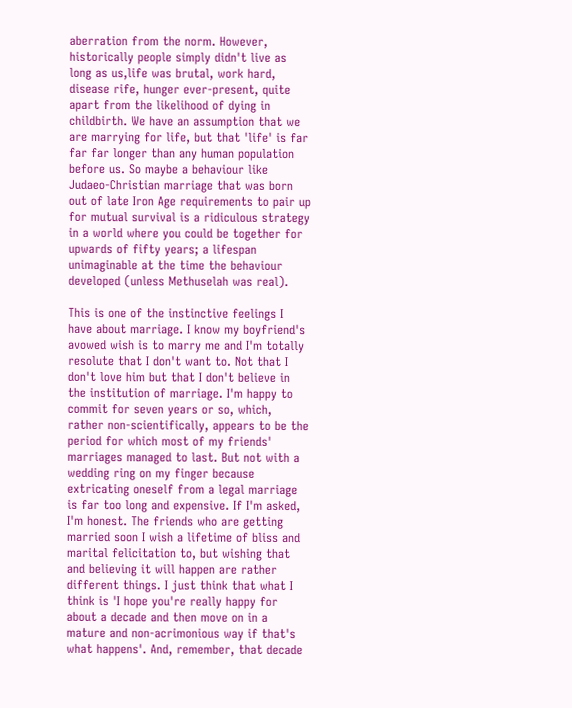aberration from the norm. However, historically people simply didn't live as long as us,life was brutal, work hard, disease rife, hunger ever-present, quite apart from the likelihood of dying in childbirth. We have an assumption that we are marrying for life, but that 'life' is far far far longer than any human population before us. So maybe a behaviour like Judaeo-Christian marriage that was born out of late Iron Age requirements to pair up for mutual survival is a ridiculous strategy in a world where you could be together for upwards of fifty years; a lifespan unimaginable at the time the behaviour developed (unless Methuselah was real).

This is one of the instinctive feelings I have about marriage. I know my boyfriend's avowed wish is to marry me and I'm totally resolute that I don't want to. Not that I don't love him but that I don't believe in the institution of marriage. I'm happy to commit for seven years or so, which, rather non-scientifically, appears to be the period for which most of my friends' marriages managed to last. But not with a wedding ring on my finger because extricating oneself from a legal marriage is far too long and expensive. If I'm asked, I'm honest. The friends who are getting married soon I wish a lifetime of bliss and marital felicitation to, but wishing that and believing it will happen are rather different things. I just think that what I think is 'I hope you're really happy for about a decade and then move on in a mature and non-acrimonious way if that's what happens'. And, remember, that decade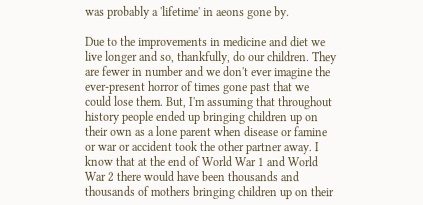was probably a 'lifetime' in aeons gone by.

Due to the improvements in medicine and diet we live longer and so, thankfully, do our children. They are fewer in number and we don't ever imagine the ever-present horror of times gone past that we could lose them. But, I'm assuming that throughout history people ended up bringing children up on their own as a lone parent when disease or famine or war or accident took the other partner away. I know that at the end of World War 1 and World War 2 there would have been thousands and thousands of mothers bringing children up on their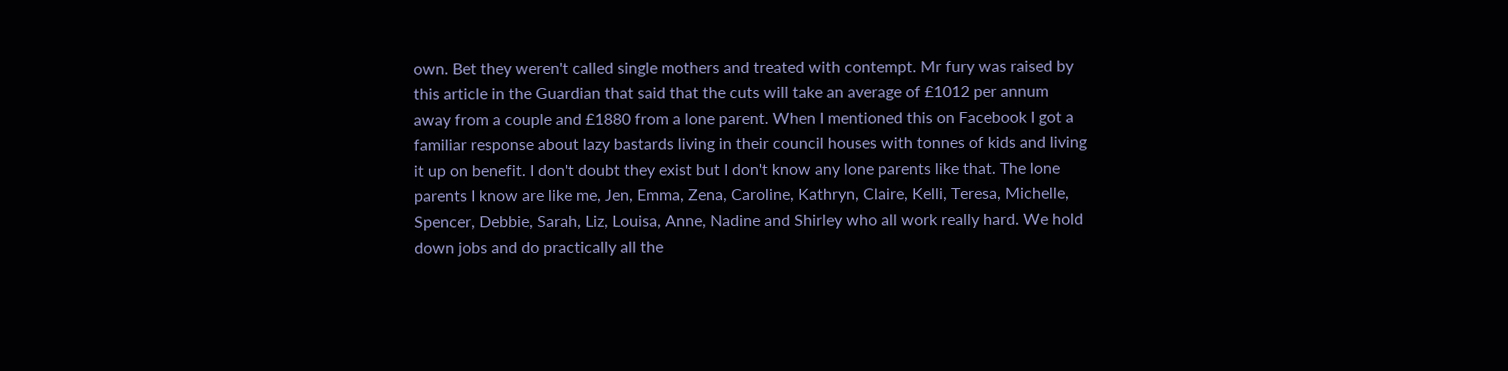own. Bet they weren't called single mothers and treated with contempt. Mr fury was raised by this article in the Guardian that said that the cuts will take an average of £1012 per annum away from a couple and £1880 from a lone parent. When I mentioned this on Facebook I got a familiar response about lazy bastards living in their council houses with tonnes of kids and living it up on benefit. I don't doubt they exist but I don't know any lone parents like that. The lone parents I know are like me, Jen, Emma, Zena, Caroline, Kathryn, Claire, Kelli, Teresa, Michelle, Spencer, Debbie, Sarah, Liz, Louisa, Anne, Nadine and Shirley who all work really hard. We hold down jobs and do practically all the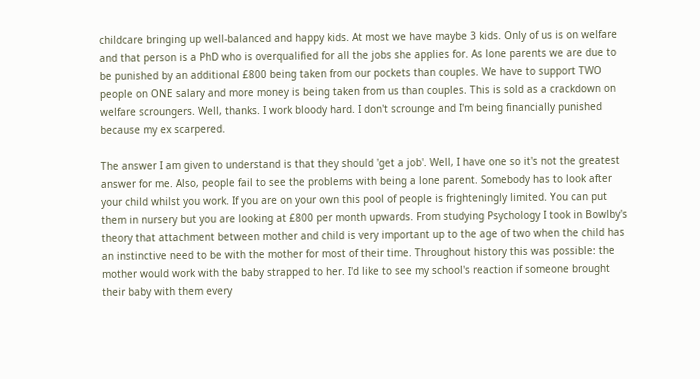childcare bringing up well-balanced and happy kids. At most we have maybe 3 kids. Only of us is on welfare and that person is a PhD who is overqualified for all the jobs she applies for. As lone parents we are due to be punished by an additional £800 being taken from our pockets than couples. We have to support TWO people on ONE salary and more money is being taken from us than couples. This is sold as a crackdown on welfare scroungers. Well, thanks. I work bloody hard. I don't scrounge and I'm being financially punished because my ex scarpered.

The answer I am given to understand is that they should 'get a job'. Well, I have one so it's not the greatest answer for me. Also, people fail to see the problems with being a lone parent. Somebody has to look after your child whilst you work. If you are on your own this pool of people is frighteningly limited. You can put them in nursery but you are looking at £800 per month upwards. From studying Psychology I took in Bowlby's theory that attachment between mother and child is very important up to the age of two when the child has an instinctive need to be with the mother for most of their time. Throughout history this was possible: the mother would work with the baby strapped to her. I'd like to see my school's reaction if someone brought their baby with them every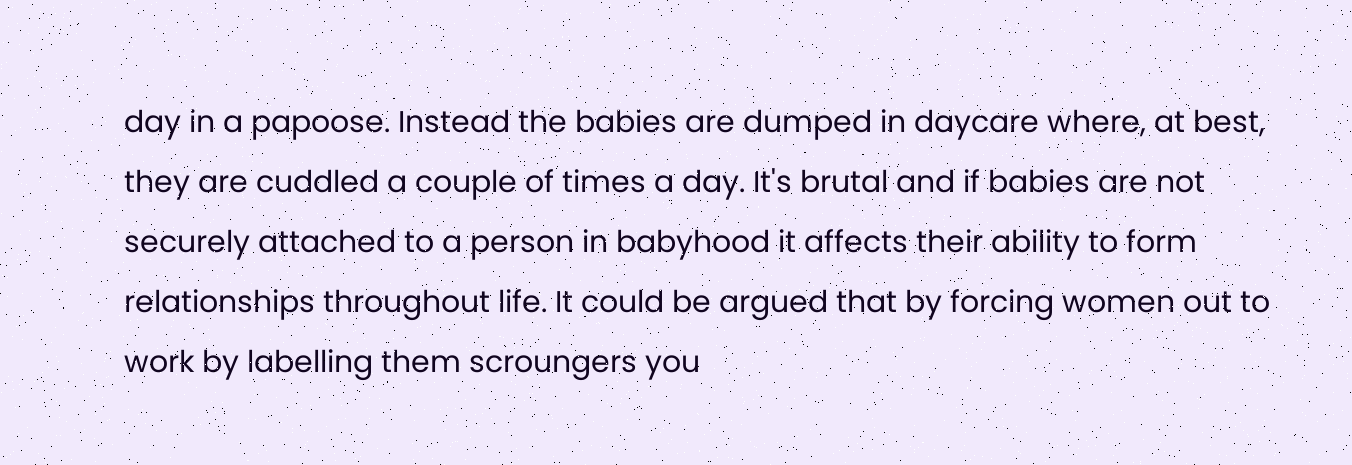day in a papoose. Instead the babies are dumped in daycare where, at best, they are cuddled a couple of times a day. It's brutal and if babies are not securely attached to a person in babyhood it affects their ability to form relationships throughout life. It could be argued that by forcing women out to work by labelling them scroungers you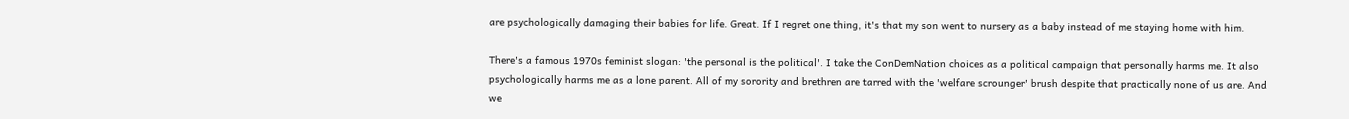are psychologically damaging their babies for life. Great. If I regret one thing, it's that my son went to nursery as a baby instead of me staying home with him.

There's a famous 1970s feminist slogan: 'the personal is the political'. I take the ConDemNation choices as a political campaign that personally harms me. It also psychologically harms me as a lone parent. All of my sorority and brethren are tarred with the 'welfare scrounger' brush despite that practically none of us are. And we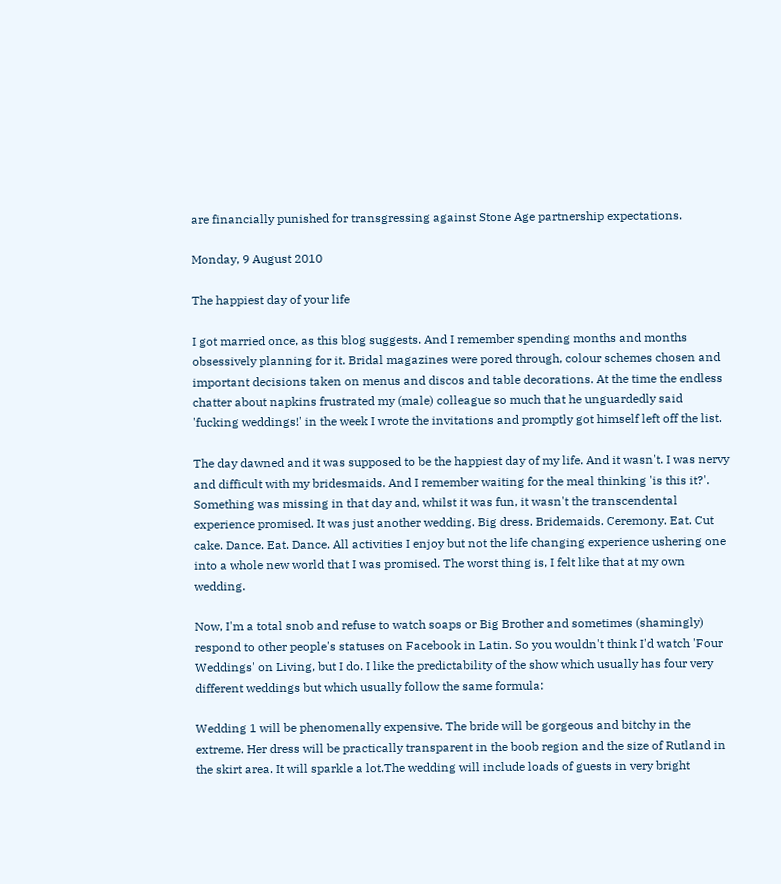are financially punished for transgressing against Stone Age partnership expectations.

Monday, 9 August 2010

The happiest day of your life

I got married once, as this blog suggests. And I remember spending months and months obsessively planning for it. Bridal magazines were pored through, colour schemes chosen and important decisions taken on menus and discos and table decorations. At the time the endless chatter about napkins frustrated my (male) colleague so much that he unguardedly said 'fucking weddings!' in the week I wrote the invitations and promptly got himself left off the list.

The day dawned and it was supposed to be the happiest day of my life. And it wasn't. I was nervy and difficult with my bridesmaids. And I remember waiting for the meal thinking 'is this it?'. Something was missing in that day and, whilst it was fun, it wasn't the transcendental experience promised. It was just another wedding. Big dress. Bridemaids. Ceremony. Eat. Cut cake. Dance. Eat. Dance. All activities I enjoy but not the life changing experience ushering one into a whole new world that I was promised. The worst thing is, I felt like that at my own wedding.

Now, I'm a total snob and refuse to watch soaps or Big Brother and sometimes (shamingly) respond to other people's statuses on Facebook in Latin. So you wouldn't think I'd watch 'Four Weddings' on Living, but I do. I like the predictability of the show which usually has four very different weddings but which usually follow the same formula:

Wedding 1 will be phenomenally expensive. The bride will be gorgeous and bitchy in the extreme. Her dress will be practically transparent in the boob region and the size of Rutland in the skirt area. It will sparkle a lot.The wedding will include loads of guests in very bright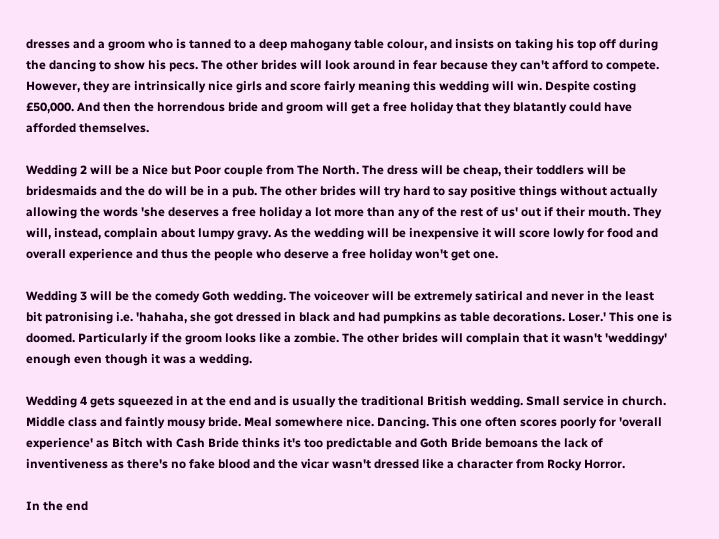dresses and a groom who is tanned to a deep mahogany table colour, and insists on taking his top off during the dancing to show his pecs. The other brides will look around in fear because they can't afford to compete. However, they are intrinsically nice girls and score fairly meaning this wedding will win. Despite costing £50,000. And then the horrendous bride and groom will get a free holiday that they blatantly could have afforded themselves.

Wedding 2 will be a Nice but Poor couple from The North. The dress will be cheap, their toddlers will be bridesmaids and the do will be in a pub. The other brides will try hard to say positive things without actually allowing the words 'she deserves a free holiday a lot more than any of the rest of us' out if their mouth. They will, instead, complain about lumpy gravy. As the wedding will be inexpensive it will score lowly for food and overall experience and thus the people who deserve a free holiday won't get one.

Wedding 3 will be the comedy Goth wedding. The voiceover will be extremely satirical and never in the least bit patronising i.e. 'hahaha, she got dressed in black and had pumpkins as table decorations. Loser.' This one is doomed. Particularly if the groom looks like a zombie. The other brides will complain that it wasn't 'weddingy' enough even though it was a wedding.

Wedding 4 gets squeezed in at the end and is usually the traditional British wedding. Small service in church. Middle class and faintly mousy bride. Meal somewhere nice. Dancing. This one often scores poorly for 'overall experience' as Bitch with Cash Bride thinks it's too predictable and Goth Bride bemoans the lack of inventiveness as there's no fake blood and the vicar wasn't dressed like a character from Rocky Horror.

In the end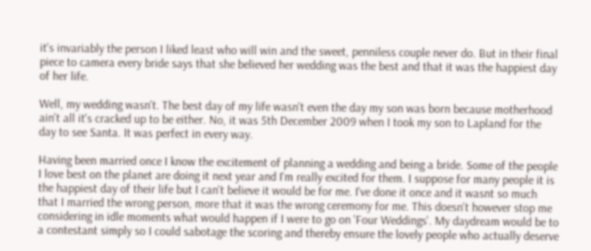it's invariably the person I liked least who will win and the sweet, penniless couple never do. But in their final piece to camera every bride says that she believed her wedding was the best and that it was the happiest day of her life.

Well, my wedding wasn't. The best day of my life wasn't even the day my son was born because motherhood ain't all it's cracked up to be either. No, it was 5th December 2009 when I took my son to Lapland for the day to see Santa. It was perfect in every way.

Having been married once I know the excitement of planning a wedding and being a bride. Some of the people I love best on the planet are doing it next year and I'm really excited for them. I suppose for many people it is the happiest day of their life but I can't believe it would be for me. I've done it once and it wasnt so much that I married the wrong person, more that it was the wrong ceremony for me. This doesn't however stop me considering in idle moments what would happen if I were to go on 'Four Weddings'. My daydream would be to a contestant simply so I could sabotage the scoring and thereby ensure the lovely people who actually deserve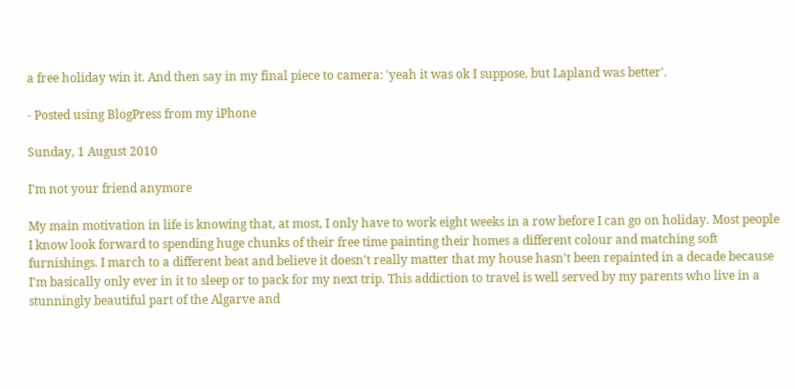a free holiday win it. And then say in my final piece to camera: 'yeah it was ok I suppose, but Lapland was better'.

- Posted using BlogPress from my iPhone

Sunday, 1 August 2010

I'm not your friend anymore

My main motivation in life is knowing that, at most, I only have to work eight weeks in a row before I can go on holiday. Most people I know look forward to spending huge chunks of their free time painting their homes a different colour and matching soft furnishings. I march to a different beat and believe it doesn't really matter that my house hasn't been repainted in a decade because I'm basically only ever in it to sleep or to pack for my next trip. This addiction to travel is well served by my parents who live in a stunningly beautiful part of the Algarve and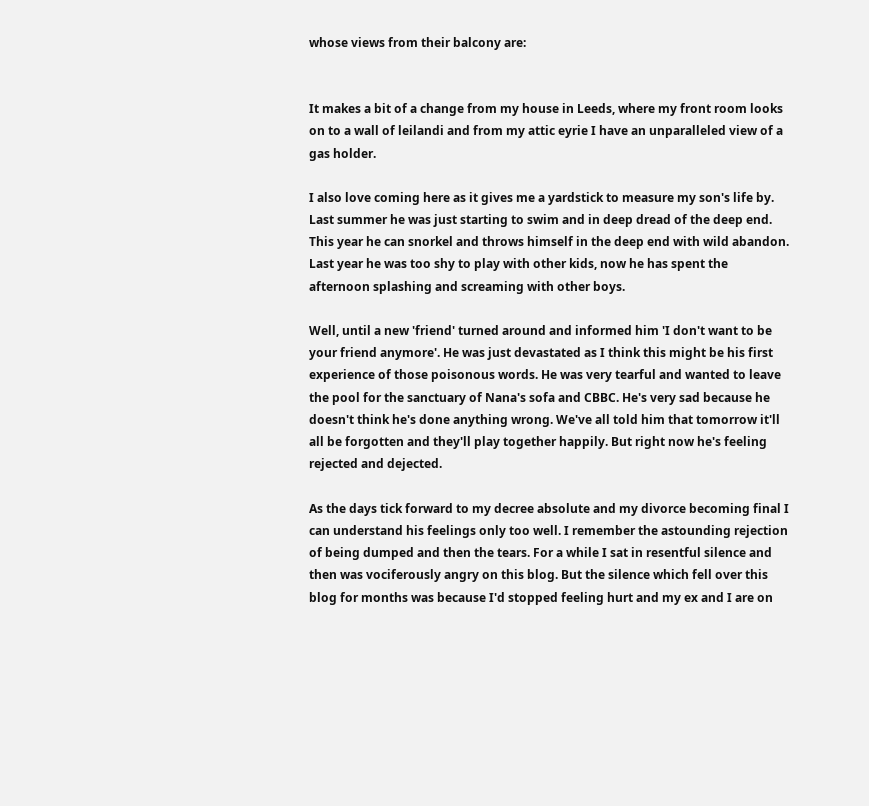whose views from their balcony are:


It makes a bit of a change from my house in Leeds, where my front room looks on to a wall of leilandi and from my attic eyrie I have an unparalleled view of a gas holder.

I also love coming here as it gives me a yardstick to measure my son's life by. Last summer he was just starting to swim and in deep dread of the deep end. This year he can snorkel and throws himself in the deep end with wild abandon. Last year he was too shy to play with other kids, now he has spent the afternoon splashing and screaming with other boys.

Well, until a new 'friend' turned around and informed him 'I don't want to be your friend anymore'. He was just devastated as I think this might be his first experience of those poisonous words. He was very tearful and wanted to leave the pool for the sanctuary of Nana's sofa and CBBC. He's very sad because he doesn't think he's done anything wrong. We've all told him that tomorrow it'll all be forgotten and they'll play together happily. But right now he's feeling rejected and dejected.

As the days tick forward to my decree absolute and my divorce becoming final I can understand his feelings only too well. I remember the astounding rejection of being dumped and then the tears. For a while I sat in resentful silence and then was vociferously angry on this blog. But the silence which fell over this blog for months was because I'd stopped feeling hurt and my ex and I are on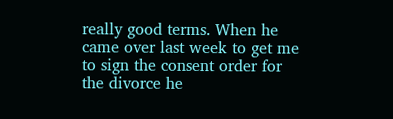really good terms. When he came over last week to get me to sign the consent order for the divorce he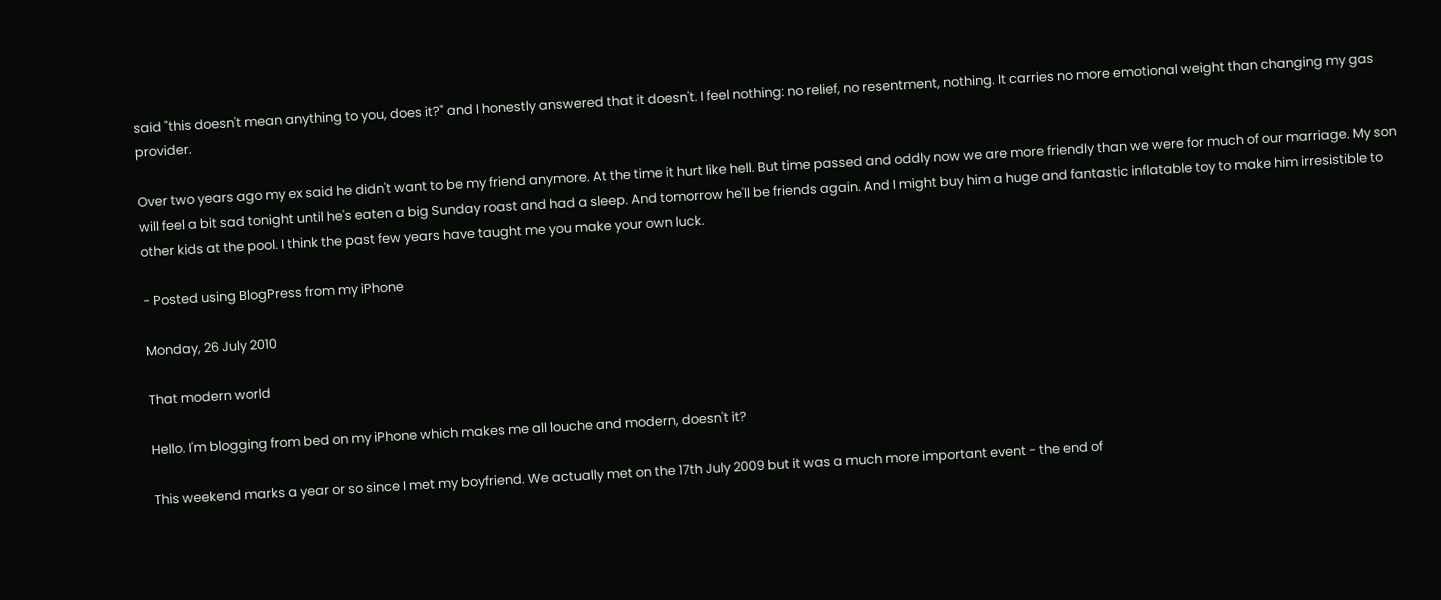said "this doesn't mean anything to you, does it?" and I honestly answered that it doesn't. I feel nothing: no relief, no resentment, nothing. It carries no more emotional weight than changing my gas provider.

Over two years ago my ex said he didn't want to be my friend anymore. At the time it hurt like hell. But time passed and oddly now we are more friendly than we were for much of our marriage. My son will feel a bit sad tonight until he's eaten a big Sunday roast and had a sleep. And tomorrow he'll be friends again. And I might buy him a huge and fantastic inflatable toy to make him irresistible to other kids at the pool. I think the past few years have taught me you make your own luck.

- Posted using BlogPress from my iPhone

Monday, 26 July 2010

That modern world

Hello. I'm blogging from bed on my iPhone which makes me all louche and modern, doesn't it?

This weekend marks a year or so since I met my boyfriend. We actually met on the 17th July 2009 but it was a much more important event - the end of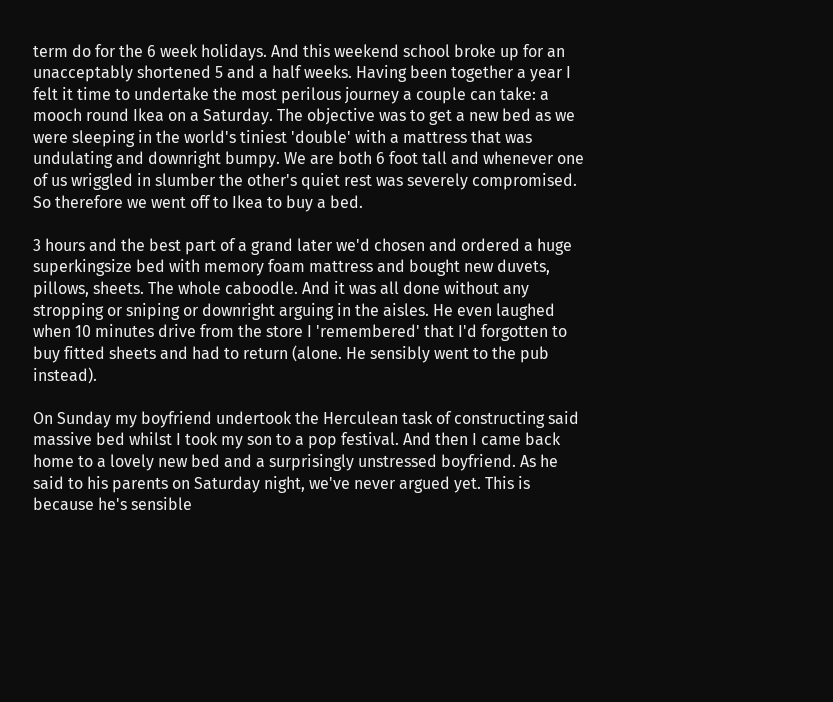term do for the 6 week holidays. And this weekend school broke up for an unacceptably shortened 5 and a half weeks. Having been together a year I felt it time to undertake the most perilous journey a couple can take: a mooch round Ikea on a Saturday. The objective was to get a new bed as we were sleeping in the world's tiniest 'double' with a mattress that was undulating and downright bumpy. We are both 6 foot tall and whenever one of us wriggled in slumber the other's quiet rest was severely compromised. So therefore we went off to Ikea to buy a bed.

3 hours and the best part of a grand later we'd chosen and ordered a huge superkingsize bed with memory foam mattress and bought new duvets, pillows, sheets. The whole caboodle. And it was all done without any stropping or sniping or downright arguing in the aisles. He even laughed when 10 minutes drive from the store I 'remembered' that I'd forgotten to buy fitted sheets and had to return (alone. He sensibly went to the pub instead).

On Sunday my boyfriend undertook the Herculean task of constructing said massive bed whilst I took my son to a pop festival. And then I came back home to a lovely new bed and a surprisingly unstressed boyfriend. As he said to his parents on Saturday night, we've never argued yet. This is because he's sensible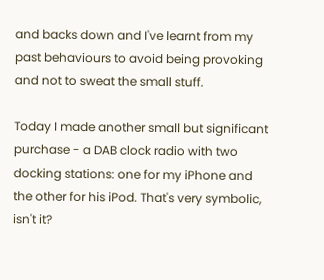and backs down and I've learnt from my past behaviours to avoid being provoking and not to sweat the small stuff.

Today I made another small but significant purchase - a DAB clock radio with two docking stations: one for my iPhone and the other for his iPod. That's very symbolic, isn't it?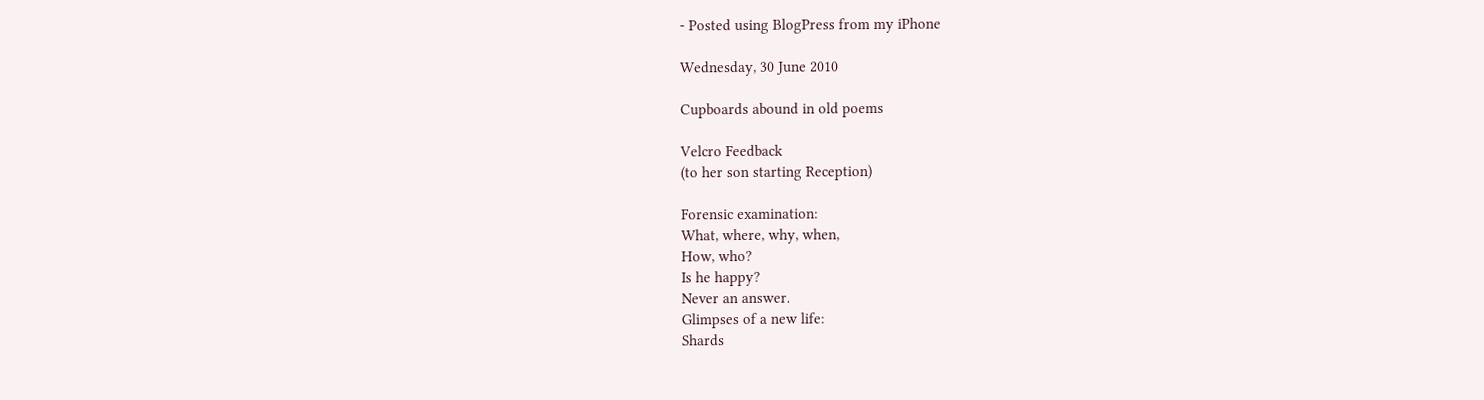- Posted using BlogPress from my iPhone

Wednesday, 30 June 2010

Cupboards abound in old poems

Velcro Feedback
(to her son starting Reception)

Forensic examination:
What, where, why, when,
How, who?
Is he happy?
Never an answer.
Glimpses of a new life:
Shards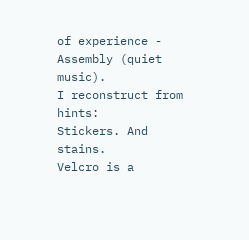of experience -
Assembly (quiet music).
I reconstruct from hints:
Stickers. And stains.
Velcro is a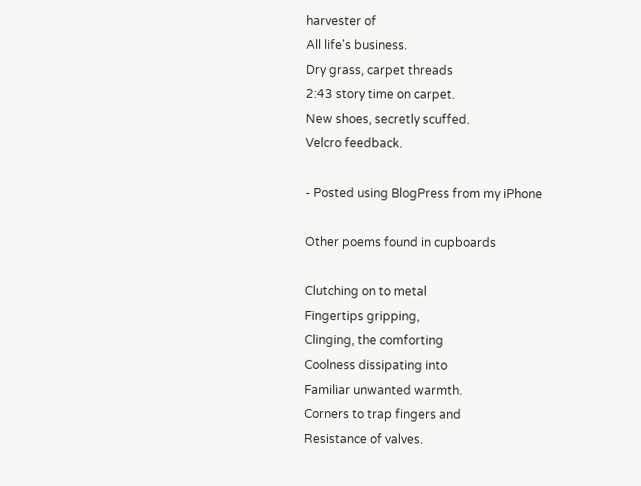harvester of
All life's business.
Dry grass, carpet threads
2:43 story time on carpet.
New shoes, secretly scuffed.
Velcro feedback.

- Posted using BlogPress from my iPhone

Other poems found in cupboards

Clutching on to metal
Fingertips gripping,
Clinging, the comforting
Coolness dissipating into
Familiar unwanted warmth.
Corners to trap fingers and
Resistance of valves.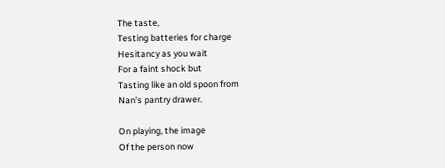The taste,
Testing batteries for charge
Hesitancy as you wait
For a faint shock but
Tasting like an old spoon from
Nan's pantry drawer.

On playing, the image
Of the person now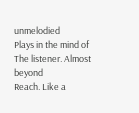unmelodied
Plays in the mind of
The listener. Almost beyond
Reach. Like a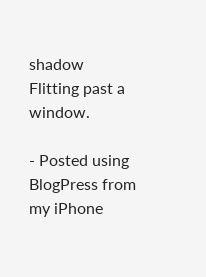shadow
Flitting past a window.

- Posted using BlogPress from my iPhone